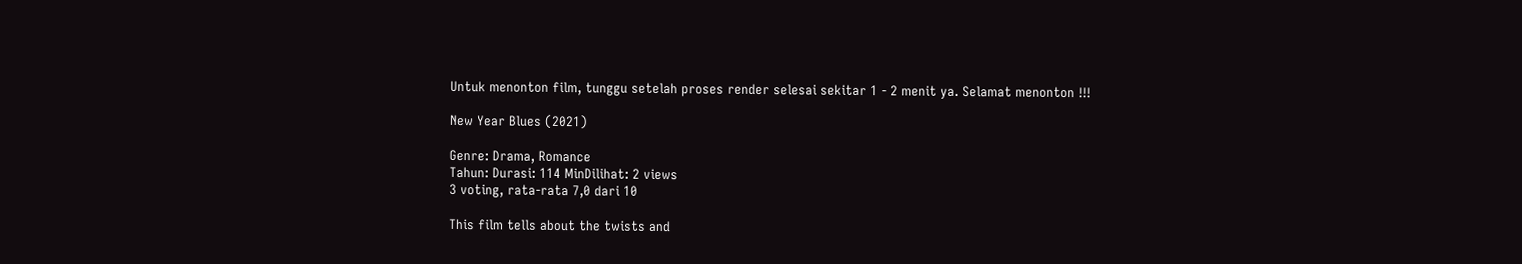Untuk menonton film, tunggu setelah proses render selesai sekitar 1 - 2 menit ya. Selamat menonton !!!

New Year Blues (2021)

Genre: Drama, Romance
Tahun: Durasi: 114 MinDilihat: 2 views
3 voting, rata-rata 7,0 dari 10

This film tells about the twists and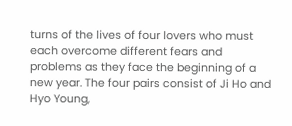turns of the lives of four lovers who must each overcome different fears and problems as they face the beginning of a new year. The four pairs consist of Ji Ho and Hyo Young,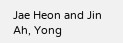Jae Heon and Jin Ah, Yong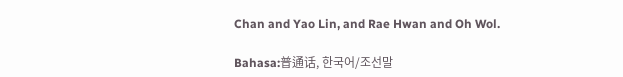Chan and Yao Lin, and Rae Hwan and Oh Wol.

Bahasa:普通话, 한국어/조선말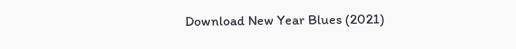Download New Year Blues (2021)